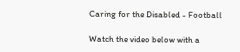Caring for the Disabled - Football

Watch the video below with a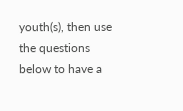youth(s), then use the questions below to have a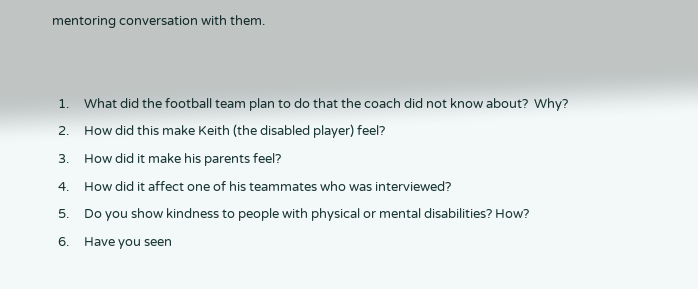mentoring conversation with them.


  1.     What did the football team plan to do that the coach did not know about?  Why?
  2.     How did this make Keith (the disabled player) feel?
  3.     How did it make his parents feel?
  4.     How did it affect one of his teammates who was interviewed?
  5.     Do you show kindness to people with physical or mental disabilities? How?
  6.     Have you seen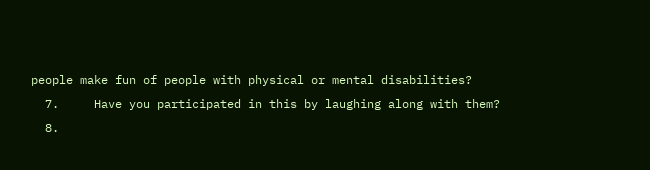people make fun of people with physical or mental disabilities?
  7.     Have you participated in this by laughing along with them?
  8.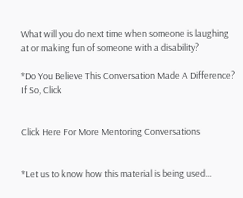What will you do next time when someone is laughing at or making fun of someone with a disability?

*Do You Believe This Conversation Made A Difference? If So, Click


Click Here For More Mentoring Conversations


*Let us to know how this material is being used...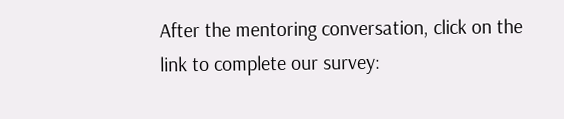After the mentoring conversation, click on the link to complete our survey: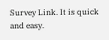Survey Link. It is quick and easy.